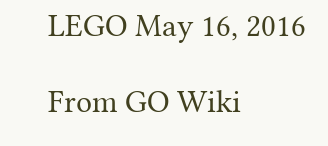LEGO May 16, 2016

From GO Wiki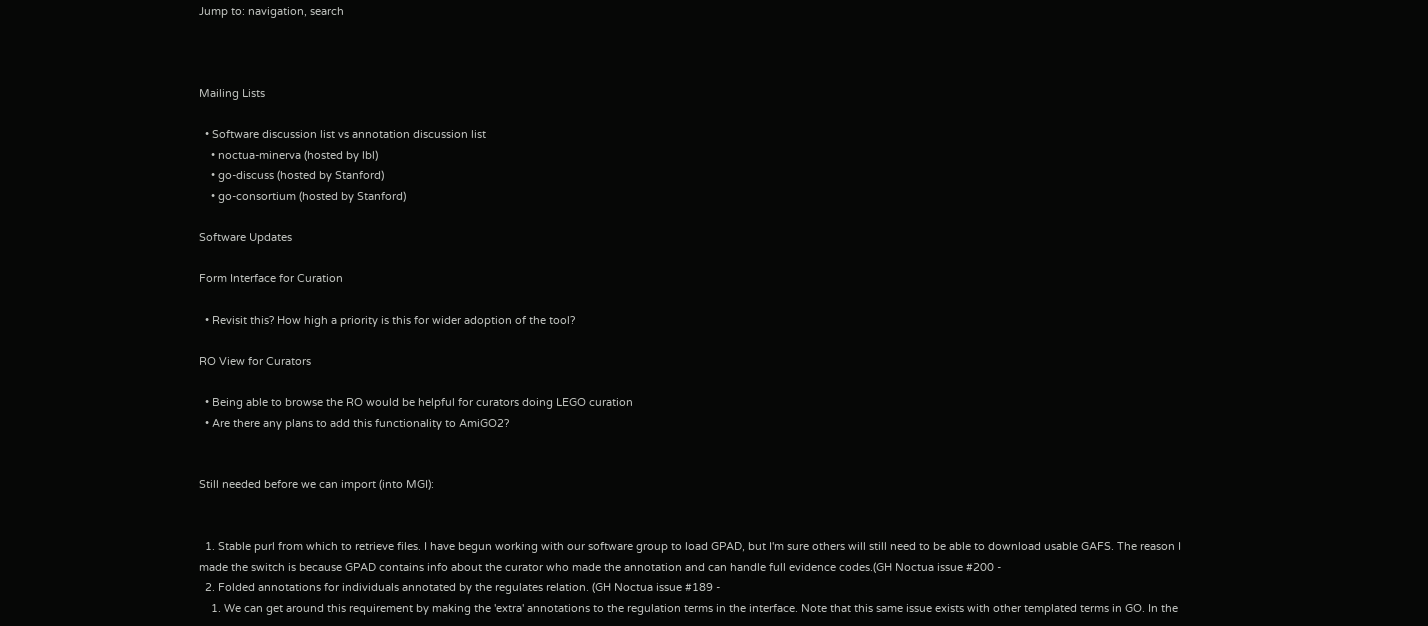Jump to: navigation, search



Mailing Lists

  • Software discussion list vs annotation discussion list
    • noctua-minerva (hosted by lbl)
    • go-discuss (hosted by Stanford)
    • go-consortium (hosted by Stanford)

Software Updates

Form Interface for Curation

  • Revisit this? How high a priority is this for wider adoption of the tool?

RO View for Curators

  • Being able to browse the RO would be helpful for curators doing LEGO curation
  • Are there any plans to add this functionality to AmiGO2?


Still needed before we can import (into MGI):


  1. Stable purl from which to retrieve files. I have begun working with our software group to load GPAD, but I'm sure others will still need to be able to download usable GAFS. The reason I made the switch is because GPAD contains info about the curator who made the annotation and can handle full evidence codes.(GH Noctua issue #200 -
  2. Folded annotations for individuals annotated by the regulates relation. (GH Noctua issue #189 -
    1. We can get around this requirement by making the 'extra' annotations to the regulation terms in the interface. Note that this same issue exists with other templated terms in GO. In the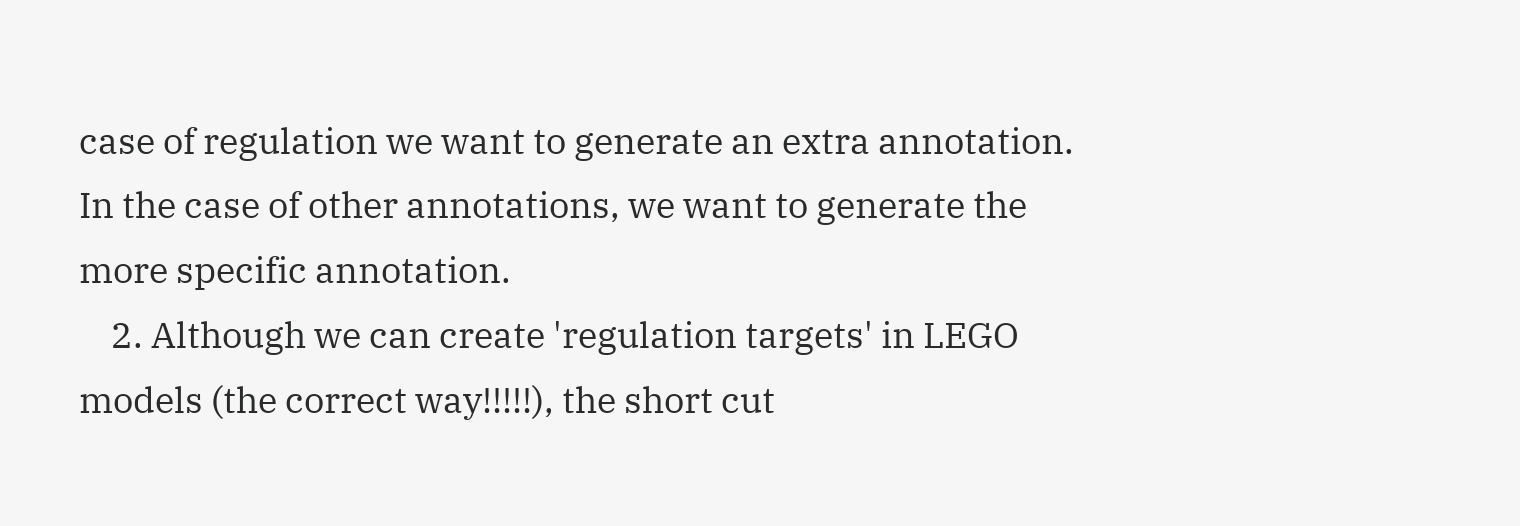case of regulation we want to generate an extra annotation. In the case of other annotations, we want to generate the more specific annotation.
    2. Although we can create 'regulation targets' in LEGO models (the correct way!!!!!), the short cut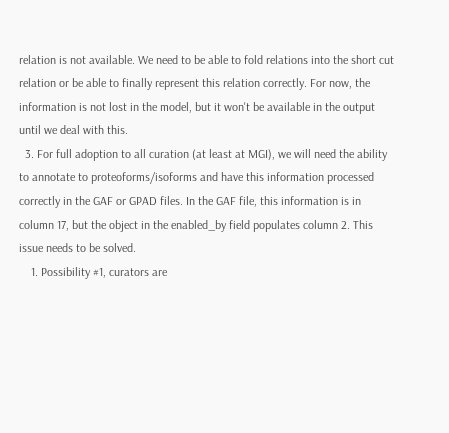relation is not available. We need to be able to fold relations into the short cut relation or be able to finally represent this relation correctly. For now, the information is not lost in the model, but it won't be available in the output until we deal with this.
  3. For full adoption to all curation (at least at MGI), we will need the ability to annotate to proteoforms/isoforms and have this information processed correctly in the GAF or GPAD files. In the GAF file, this information is in column 17, but the object in the enabled_by field populates column 2. This issue needs to be solved.
    1. Possibility #1, curators are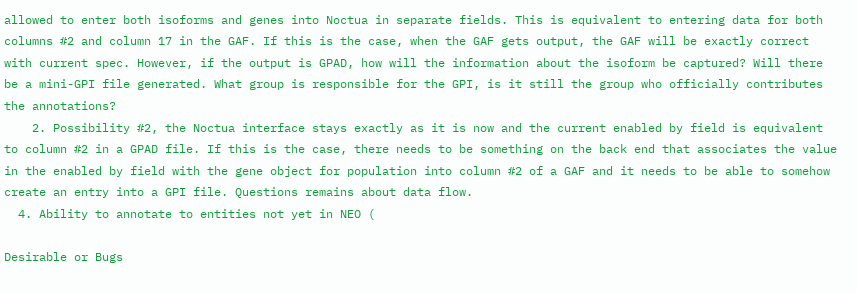allowed to enter both isoforms and genes into Noctua in separate fields. This is equivalent to entering data for both columns #2 and column 17 in the GAF. If this is the case, when the GAF gets output, the GAF will be exactly correct with current spec. However, if the output is GPAD, how will the information about the isoform be captured? Will there be a mini-GPI file generated. What group is responsible for the GPI, is it still the group who officially contributes the annotations?
    2. Possibility #2, the Noctua interface stays exactly as it is now and the current enabled by field is equivalent to column #2 in a GPAD file. If this is the case, there needs to be something on the back end that associates the value in the enabled by field with the gene object for population into column #2 of a GAF and it needs to be able to somehow create an entry into a GPI file. Questions remains about data flow.
  4. Ability to annotate to entities not yet in NEO (

Desirable or Bugs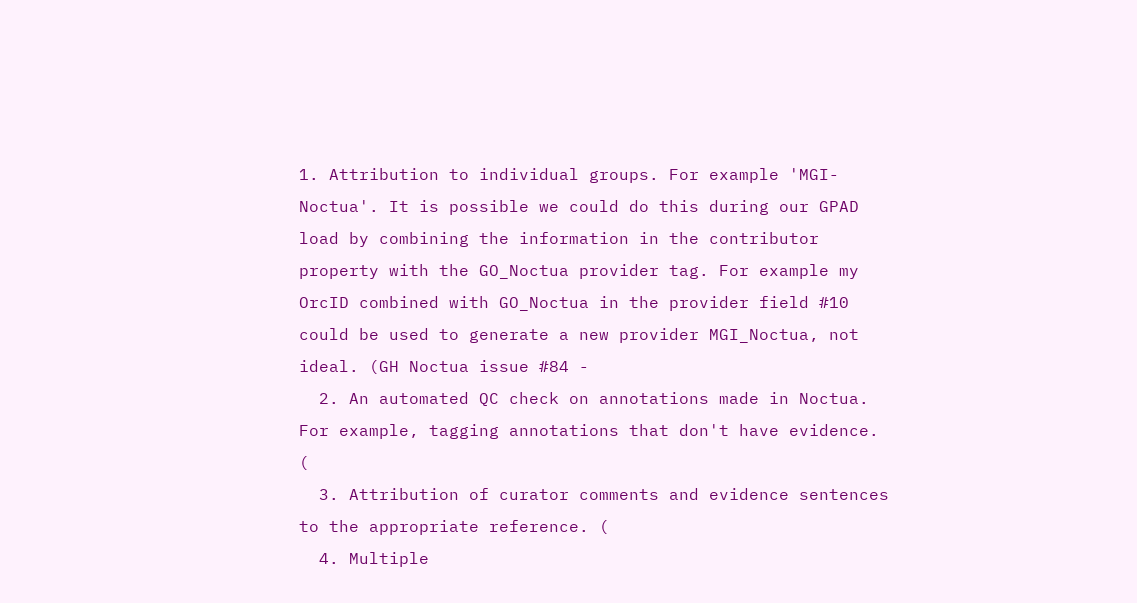1. Attribution to individual groups. For example 'MGI-Noctua'. It is possible we could do this during our GPAD load by combining the information in the contributor property with the GO_Noctua provider tag. For example my OrcID combined with GO_Noctua in the provider field #10 could be used to generate a new provider MGI_Noctua, not ideal. (GH Noctua issue #84 -
  2. An automated QC check on annotations made in Noctua. For example, tagging annotations that don't have evidence. (
  3. Attribution of curator comments and evidence sentences to the appropriate reference. (
  4. Multiple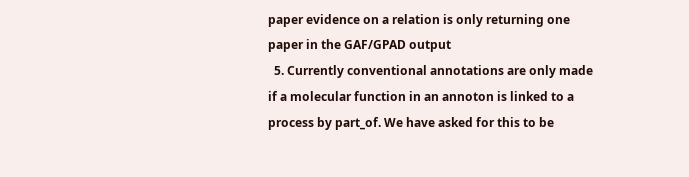paper evidence on a relation is only returning one paper in the GAF/GPAD output
  5. Currently conventional annotations are only made if a molecular function in an annoton is linked to a process by part_of. We have asked for this to be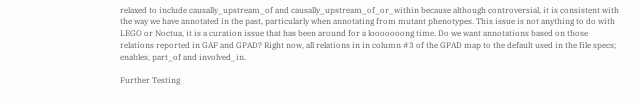relaxed to include causally_upstream_of and causally_upstream_of_or_within because although controversial, it is consistent with the way we have annotated in the past, particularly when annotating from mutant phenotypes. This issue is not anything to do with LEGO or Noctua, it is a curation issue that has been around for a looooooong time. Do we want annotations based on those relations reported in GAF and GPAD? Right now, all relations in in column #3 of the GPAD map to the default used in the file specs; enables, part_of and involved_in.

Further Testing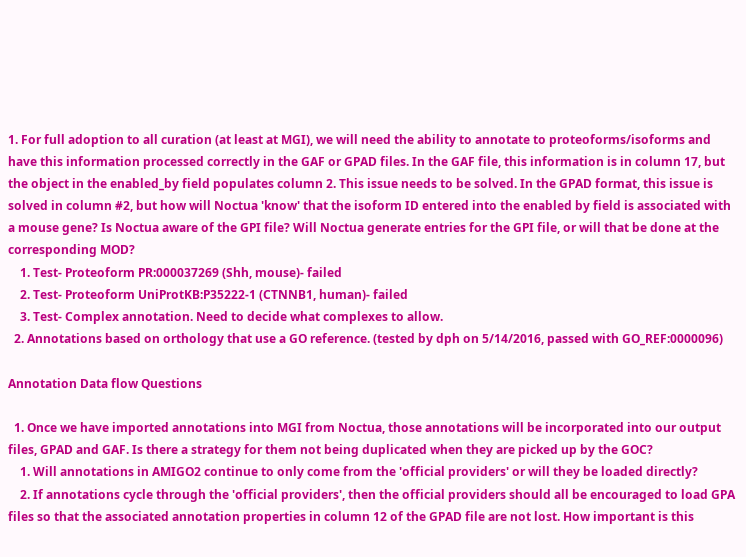1. For full adoption to all curation (at least at MGI), we will need the ability to annotate to proteoforms/isoforms and have this information processed correctly in the GAF or GPAD files. In the GAF file, this information is in column 17, but the object in the enabled_by field populates column 2. This issue needs to be solved. In the GPAD format, this issue is solved in column #2, but how will Noctua 'know' that the isoform ID entered into the enabled by field is associated with a mouse gene? Is Noctua aware of the GPI file? Will Noctua generate entries for the GPI file, or will that be done at the corresponding MOD?
    1. Test- Proteoform PR:000037269 (Shh, mouse)- failed
    2. Test- Proteoform UniProtKB:P35222-1 (CTNNB1, human)- failed
    3. Test- Complex annotation. Need to decide what complexes to allow.
  2. Annotations based on orthology that use a GO reference. (tested by dph on 5/14/2016, passed with GO_REF:0000096)

Annotation Data flow Questions

  1. Once we have imported annotations into MGI from Noctua, those annotations will be incorporated into our output files, GPAD and GAF. Is there a strategy for them not being duplicated when they are picked up by the GOC?
    1. Will annotations in AMIGO2 continue to only come from the 'official providers' or will they be loaded directly?
    2. If annotations cycle through the 'official providers', then the official providers should all be encouraged to load GPA files so that the associated annotation properties in column 12 of the GPAD file are not lost. How important is this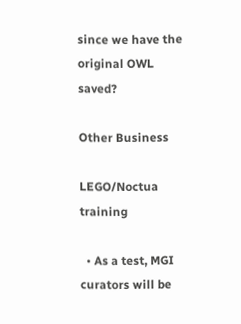since we have the original OWL saved?

Other Business

LEGO/Noctua training

  • As a test, MGI curators will be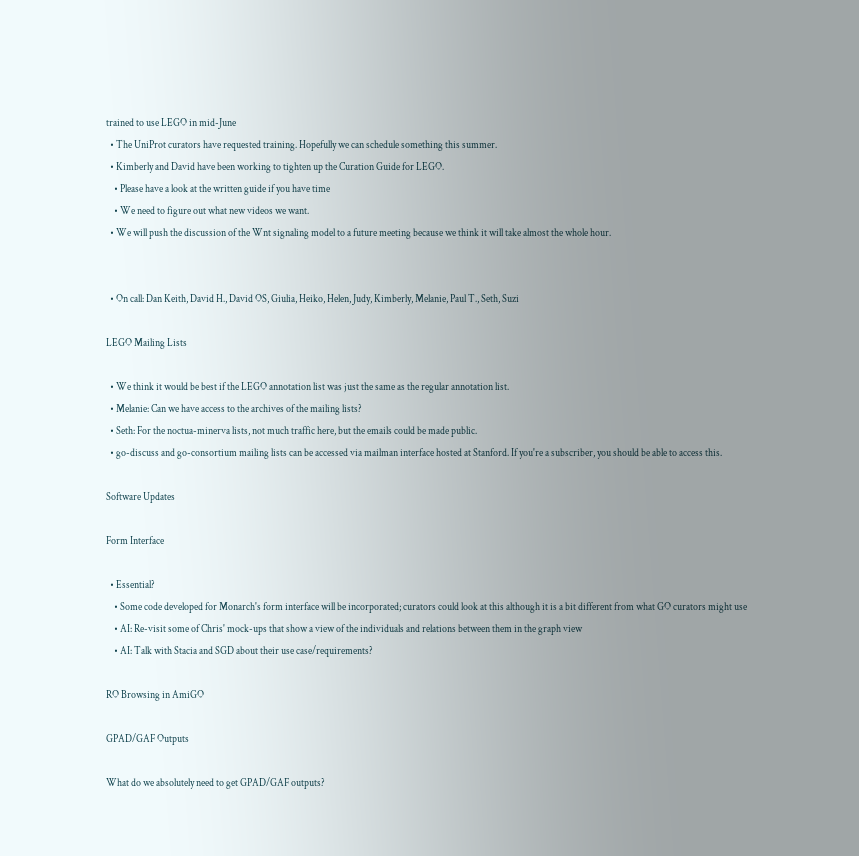trained to use LEGO in mid-June
  • The UniProt curators have requested training. Hopefully we can schedule something this summer.
  • Kimberly and David have been working to tighten up the Curation Guide for LEGO.
    • Please have a look at the written guide if you have time
    • We need to figure out what new videos we want.
  • We will push the discussion of the Wnt signaling model to a future meeting because we think it will take almost the whole hour.


  • On call: Dan Keith, David H., David OS, Giulia, Heiko, Helen, Judy, Kimberly, Melanie, Paul T., Seth, Suzi

LEGO Mailing Lists

  • We think it would be best if the LEGO annotation list was just the same as the regular annotation list.
  • Melanie: Can we have access to the archives of the mailing lists?
  • Seth: For the noctua-minerva lists, not much traffic here, but the emails could be made public.
  • go-discuss and go-consortium mailing lists can be accessed via mailman interface hosted at Stanford. If you're a subscriber, you should be able to access this.

Software Updates

Form Interface

  • Essential?
    • Some code developed for Monarch's form interface will be incorporated; curators could look at this although it is a bit different from what GO curators might use
    • AI: Re-visit some of Chris' mock-ups that show a view of the individuals and relations between them in the graph view
    • AI: Talk with Stacia and SGD about their use case/requirements?

RO Browsing in AmiGO

GPAD/GAF Outputs

What do we absolutely need to get GPAD/GAF outputs?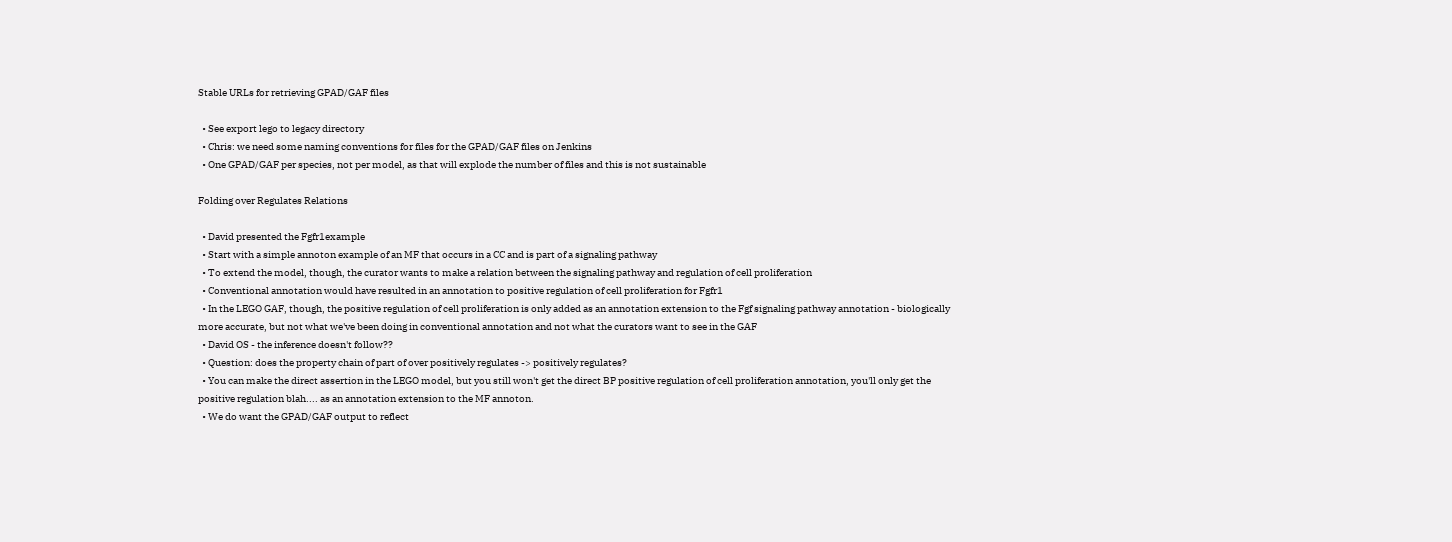Stable URLs for retrieving GPAD/GAF files

  • See export lego to legacy directory
  • Chris: we need some naming conventions for files for the GPAD/GAF files on Jenkins
  • One GPAD/GAF per species, not per model, as that will explode the number of files and this is not sustainable

Folding over Regulates Relations

  • David presented the Fgfr1example
  • Start with a simple annoton example of an MF that occurs in a CC and is part of a signaling pathway
  • To extend the model, though, the curator wants to make a relation between the signaling pathway and regulation of cell proliferation
  • Conventional annotation would have resulted in an annotation to positive regulation of cell proliferation for Fgfr1
  • In the LEGO GAF, though, the positive regulation of cell proliferation is only added as an annotation extension to the Fgf signaling pathway annotation - biologically more accurate, but not what we've been doing in conventional annotation and not what the curators want to see in the GAF
  • David OS - the inference doesn't follow??
  • Question: does the property chain of part of over positively regulates -> positively regulates?
  • You can make the direct assertion in the LEGO model, but you still won't get the direct BP positive regulation of cell proliferation annotation, you'll only get the positive regulation blah.... as an annotation extension to the MF annoton.
  • We do want the GPAD/GAF output to reflect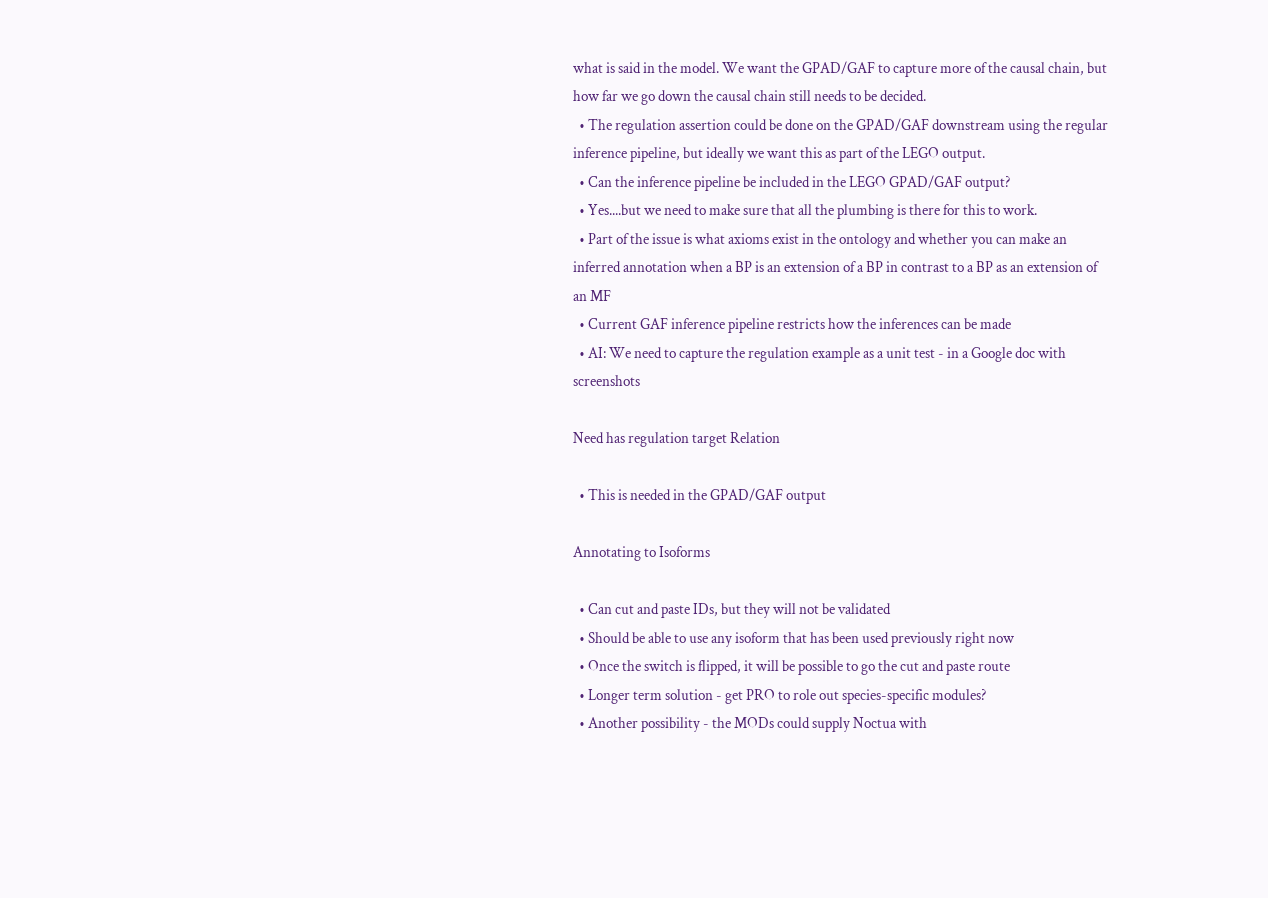what is said in the model. We want the GPAD/GAF to capture more of the causal chain, but how far we go down the causal chain still needs to be decided.
  • The regulation assertion could be done on the GPAD/GAF downstream using the regular inference pipeline, but ideally we want this as part of the LEGO output.
  • Can the inference pipeline be included in the LEGO GPAD/GAF output?
  • Yes....but we need to make sure that all the plumbing is there for this to work.
  • Part of the issue is what axioms exist in the ontology and whether you can make an inferred annotation when a BP is an extension of a BP in contrast to a BP as an extension of an MF
  • Current GAF inference pipeline restricts how the inferences can be made
  • AI: We need to capture the regulation example as a unit test - in a Google doc with screenshots

Need has regulation target Relation

  • This is needed in the GPAD/GAF output

Annotating to Isoforms

  • Can cut and paste IDs, but they will not be validated
  • Should be able to use any isoform that has been used previously right now
  • Once the switch is flipped, it will be possible to go the cut and paste route
  • Longer term solution - get PRO to role out species-specific modules?
  • Another possibility - the MODs could supply Noctua with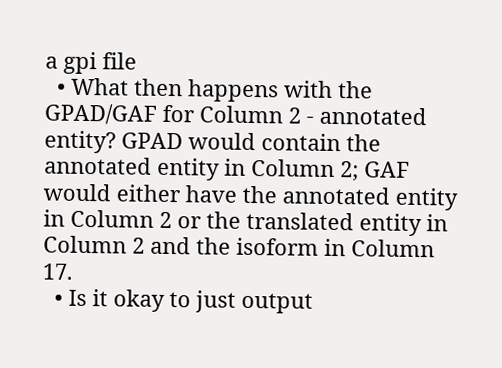a gpi file
  • What then happens with the GPAD/GAF for Column 2 - annotated entity? GPAD would contain the annotated entity in Column 2; GAF would either have the annotated entity in Column 2 or the translated entity in Column 2 and the isoform in Column 17.
  • Is it okay to just output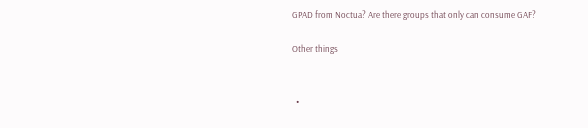GPAD from Noctua? Are there groups that only can consume GAF?

Other things


  •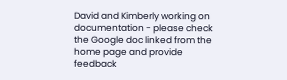David and Kimberly working on documentation - please check the Google doc linked from the home page and provide feedback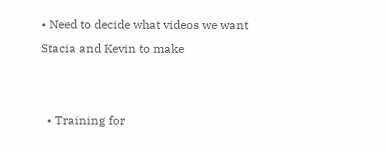• Need to decide what videos we want Stacia and Kevin to make


  • Training for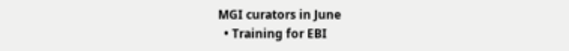MGI curators in June
  • Training for EBI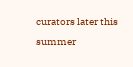curators later this summer